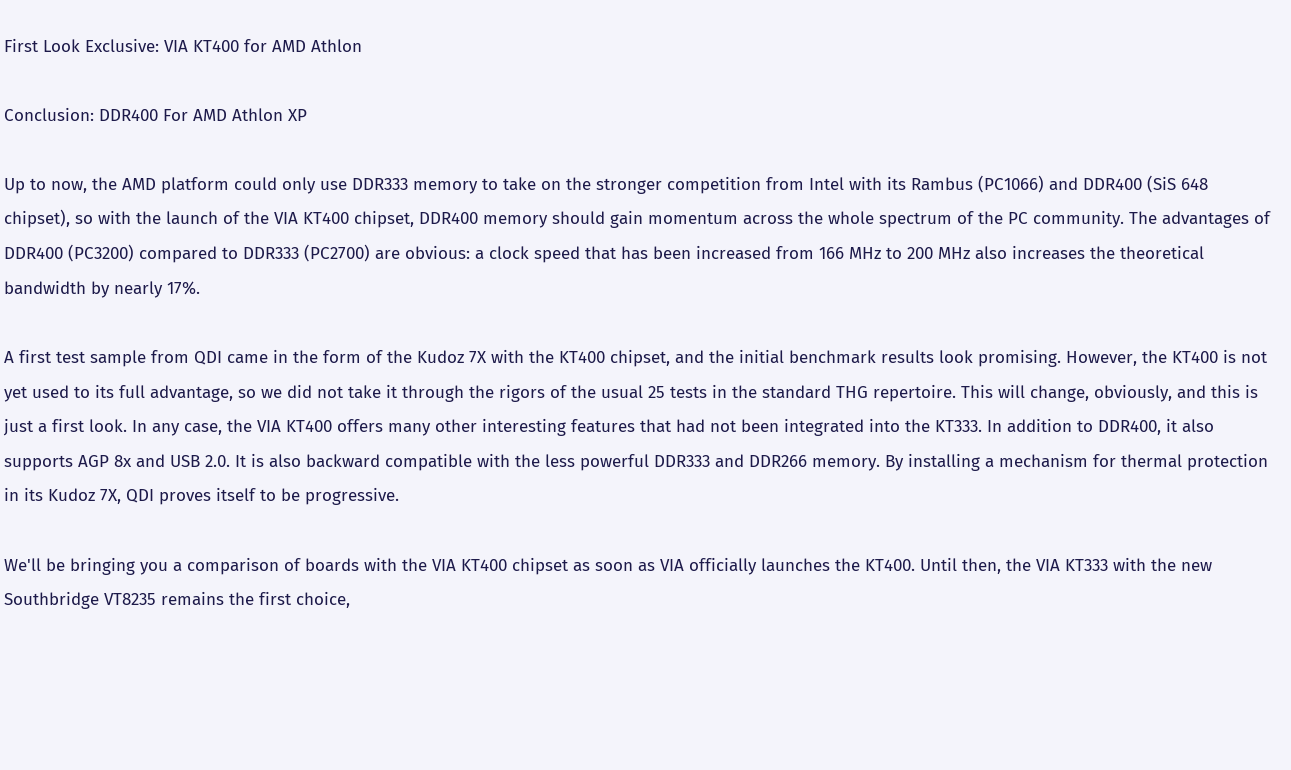First Look Exclusive: VIA KT400 for AMD Athlon

Conclusion: DDR400 For AMD Athlon XP

Up to now, the AMD platform could only use DDR333 memory to take on the stronger competition from Intel with its Rambus (PC1066) and DDR400 (SiS 648 chipset), so with the launch of the VIA KT400 chipset, DDR400 memory should gain momentum across the whole spectrum of the PC community. The advantages of DDR400 (PC3200) compared to DDR333 (PC2700) are obvious: a clock speed that has been increased from 166 MHz to 200 MHz also increases the theoretical bandwidth by nearly 17%.

A first test sample from QDI came in the form of the Kudoz 7X with the KT400 chipset, and the initial benchmark results look promising. However, the KT400 is not yet used to its full advantage, so we did not take it through the rigors of the usual 25 tests in the standard THG repertoire. This will change, obviously, and this is just a first look. In any case, the VIA KT400 offers many other interesting features that had not been integrated into the KT333. In addition to DDR400, it also supports AGP 8x and USB 2.0. It is also backward compatible with the less powerful DDR333 and DDR266 memory. By installing a mechanism for thermal protection in its Kudoz 7X, QDI proves itself to be progressive.

We'll be bringing you a comparison of boards with the VIA KT400 chipset as soon as VIA officially launches the KT400. Until then, the VIA KT333 with the new Southbridge VT8235 remains the first choice,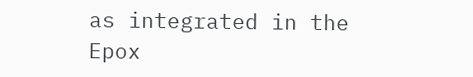as integrated in the Epox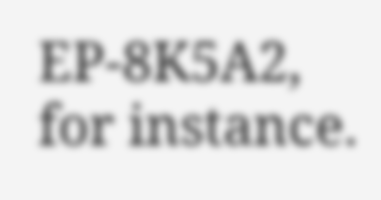EP-8K5A2, for instance.